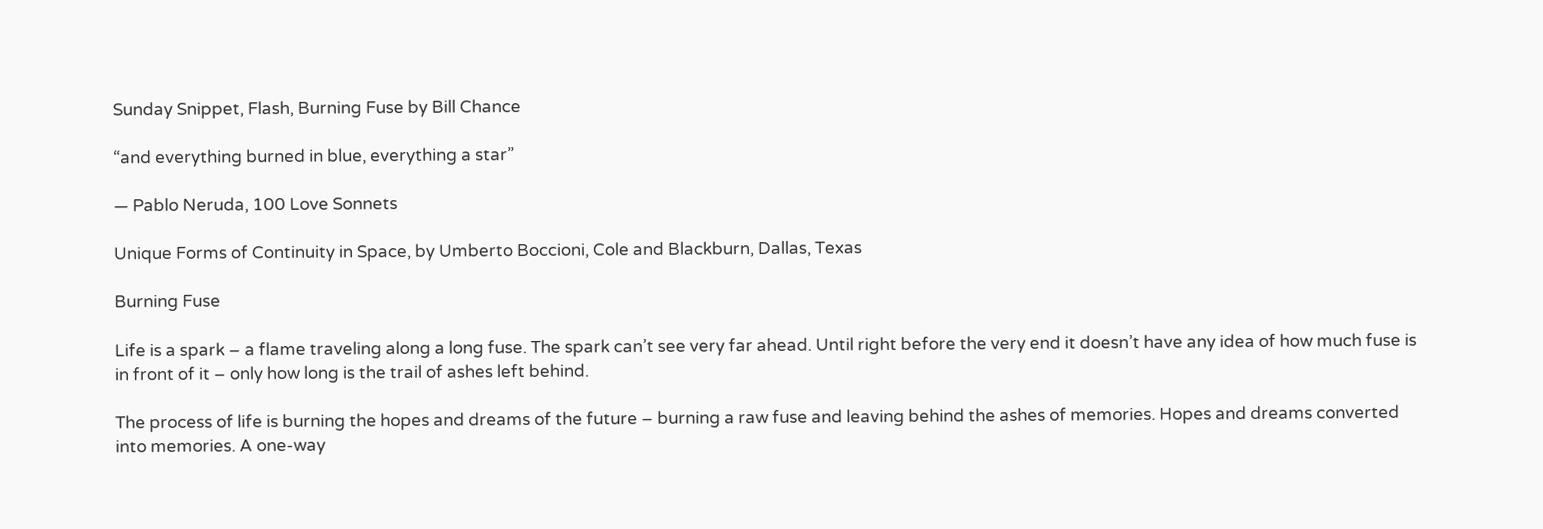Sunday Snippet, Flash, Burning Fuse by Bill Chance

“and everything burned in blue, everything a star”

― Pablo Neruda, 100 Love Sonnets

Unique Forms of Continuity in Space, by Umberto Boccioni, Cole and Blackburn, Dallas, Texas

Burning Fuse

Life is a spark – a flame traveling along a long fuse. The spark can’t see very far ahead. Until right before the very end it doesn’t have any idea of how much fuse is in front of it – only how long is the trail of ashes left behind.

The process of life is burning the hopes and dreams of the future – burning a raw fuse and leaving behind the ashes of memories. Hopes and dreams converted into memories. A one-way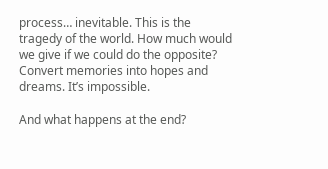process… inevitable. This is the tragedy of the world. How much would we give if we could do the opposite? Convert memories into hopes and dreams. It’s impossible.

And what happens at the end?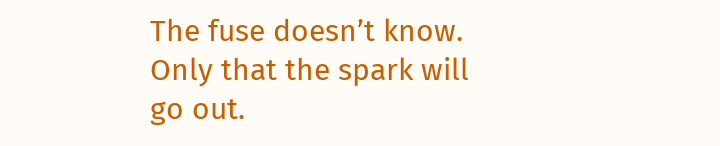The fuse doesn’t know. Only that the spark will go out.